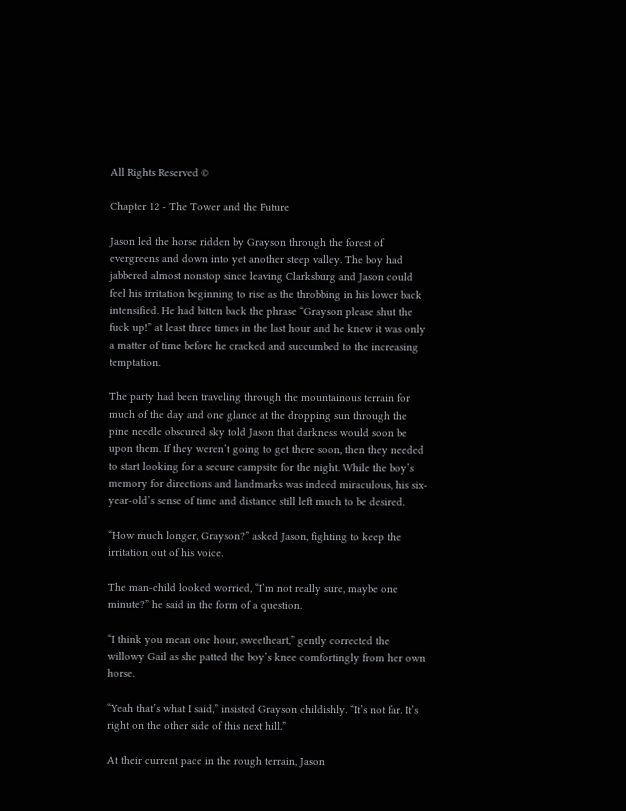All Rights Reserved ©

Chapter 12 - The Tower and the Future

Jason led the horse ridden by Grayson through the forest of evergreens and down into yet another steep valley. The boy had jabbered almost nonstop since leaving Clarksburg and Jason could feel his irritation beginning to rise as the throbbing in his lower back intensified. He had bitten back the phrase “Grayson please shut the fuck up!” at least three times in the last hour and he knew it was only a matter of time before he cracked and succumbed to the increasing temptation.

The party had been traveling through the mountainous terrain for much of the day and one glance at the dropping sun through the pine needle obscured sky told Jason that darkness would soon be upon them. If they weren’t going to get there soon, then they needed to start looking for a secure campsite for the night. While the boy’s memory for directions and landmarks was indeed miraculous, his six-year-old’s sense of time and distance still left much to be desired.

“How much longer, Grayson?” asked Jason, fighting to keep the irritation out of his voice.

The man-child looked worried, “I’m not really sure, maybe one minute?” he said in the form of a question.

“I think you mean one hour, sweetheart,” gently corrected the willowy Gail as she patted the boy’s knee comfortingly from her own horse.

“Yeah that’s what I said,” insisted Grayson childishly. “It’s not far. It’s right on the other side of this next hill.”

At their current pace in the rough terrain, Jason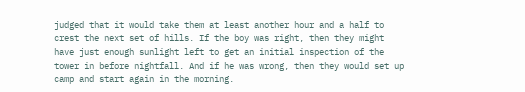judged that it would take them at least another hour and a half to crest the next set of hills. If the boy was right, then they might have just enough sunlight left to get an initial inspection of the tower in before nightfall. And if he was wrong, then they would set up camp and start again in the morning.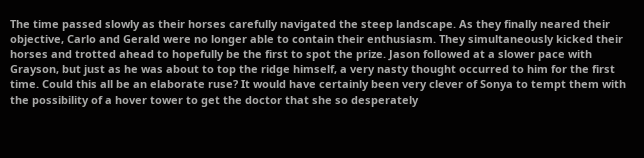The time passed slowly as their horses carefully navigated the steep landscape. As they finally neared their objective, Carlo and Gerald were no longer able to contain their enthusiasm. They simultaneously kicked their horses and trotted ahead to hopefully be the first to spot the prize. Jason followed at a slower pace with Grayson, but just as he was about to top the ridge himself, a very nasty thought occurred to him for the first time. Could this all be an elaborate ruse? It would have certainly been very clever of Sonya to tempt them with the possibility of a hover tower to get the doctor that she so desperately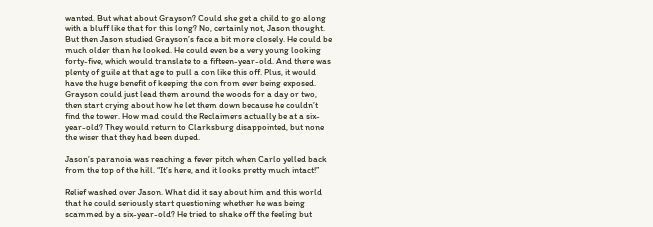wanted. But what about Grayson? Could she get a child to go along with a bluff like that for this long? No, certainly not, Jason thought. But then Jason studied Grayson’s face a bit more closely. He could be much older than he looked. He could even be a very young looking forty-five, which would translate to a fifteen-year-old. And there was plenty of guile at that age to pull a con like this off. Plus, it would have the huge benefit of keeping the con from ever being exposed. Grayson could just lead them around the woods for a day or two, then start crying about how he let them down because he couldn’t find the tower. How mad could the Reclaimers actually be at a six-year-old? They would return to Clarksburg disappointed, but none the wiser that they had been duped.

Jason’s paranoia was reaching a fever pitch when Carlo yelled back from the top of the hill. “It’s here, and it looks pretty much intact!”

Relief washed over Jason. What did it say about him and this world that he could seriously start questioning whether he was being scammed by a six-year-old? He tried to shake off the feeling but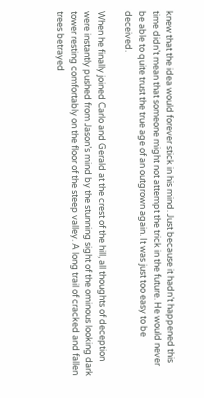knew that the idea would forever stick in his mind. Just because it hadn’t happened this time didn’t mean that someone might not attempt the trick in the future. He would never be able to quite trust the true age of an outgrown again. It was just too easy to be deceived.

When he finally joined Carlo and Gerald at the crest of the hill, all thoughts of deception were instantly pushed from Jason’s mind by the stunning sight of the ominous looking dark tower resting comfortably on the floor of the steep valley. A long trail of cracked and fallen trees betrayed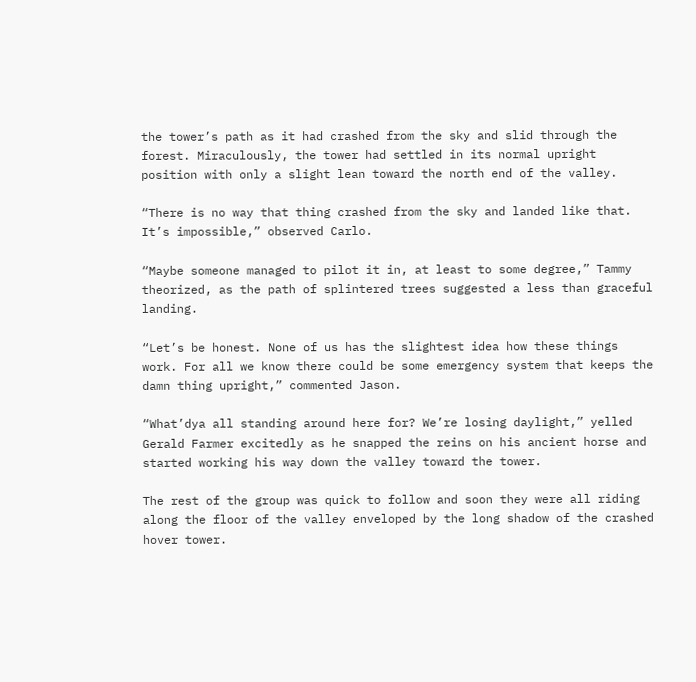the tower’s path as it had crashed from the sky and slid through the forest. Miraculously, the tower had settled in its normal upright position with only a slight lean toward the north end of the valley.

“There is no way that thing crashed from the sky and landed like that. It’s impossible,” observed Carlo.

“Maybe someone managed to pilot it in, at least to some degree,” Tammy theorized, as the path of splintered trees suggested a less than graceful landing.

“Let’s be honest. None of us has the slightest idea how these things work. For all we know there could be some emergency system that keeps the damn thing upright,” commented Jason.

“What’dya all standing around here for? We’re losing daylight,” yelled Gerald Farmer excitedly as he snapped the reins on his ancient horse and started working his way down the valley toward the tower.

The rest of the group was quick to follow and soon they were all riding along the floor of the valley enveloped by the long shadow of the crashed hover tower.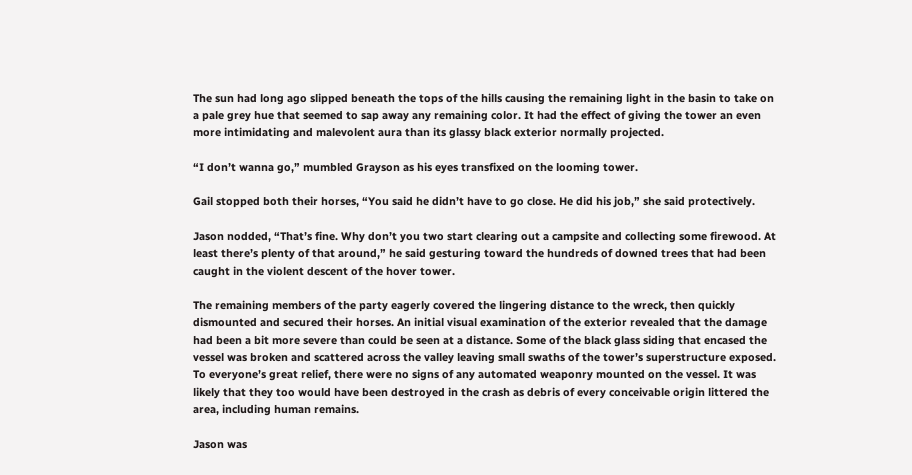The sun had long ago slipped beneath the tops of the hills causing the remaining light in the basin to take on a pale grey hue that seemed to sap away any remaining color. It had the effect of giving the tower an even more intimidating and malevolent aura than its glassy black exterior normally projected.

“I don’t wanna go,” mumbled Grayson as his eyes transfixed on the looming tower.

Gail stopped both their horses, “You said he didn’t have to go close. He did his job,” she said protectively.

Jason nodded, “That’s fine. Why don’t you two start clearing out a campsite and collecting some firewood. At least there’s plenty of that around,” he said gesturing toward the hundreds of downed trees that had been caught in the violent descent of the hover tower.

The remaining members of the party eagerly covered the lingering distance to the wreck, then quickly dismounted and secured their horses. An initial visual examination of the exterior revealed that the damage had been a bit more severe than could be seen at a distance. Some of the black glass siding that encased the vessel was broken and scattered across the valley leaving small swaths of the tower’s superstructure exposed. To everyone’s great relief, there were no signs of any automated weaponry mounted on the vessel. It was likely that they too would have been destroyed in the crash as debris of every conceivable origin littered the area, including human remains.

Jason was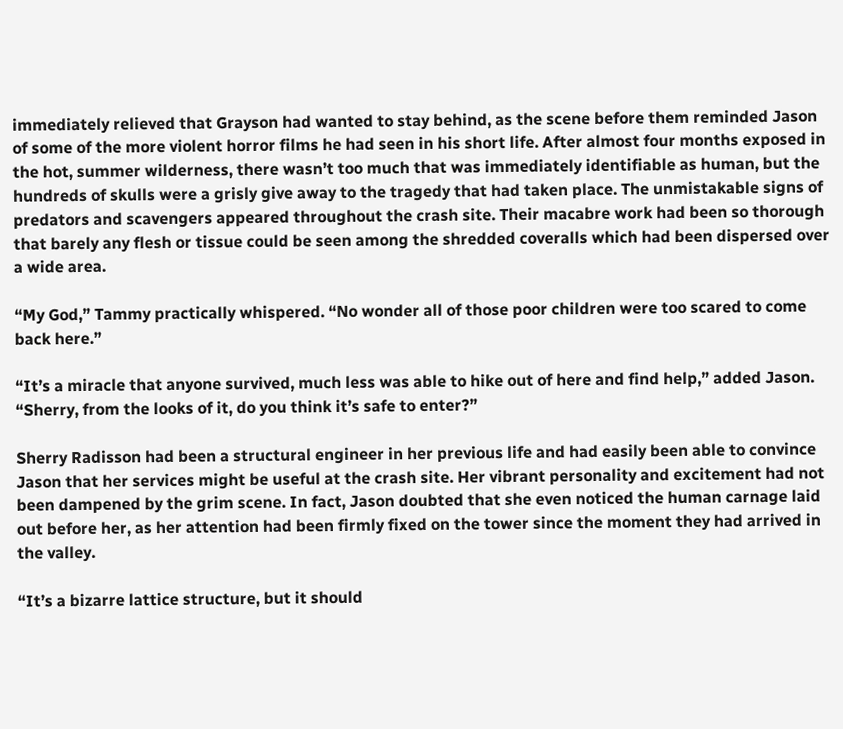immediately relieved that Grayson had wanted to stay behind, as the scene before them reminded Jason of some of the more violent horror films he had seen in his short life. After almost four months exposed in the hot, summer wilderness, there wasn’t too much that was immediately identifiable as human, but the hundreds of skulls were a grisly give away to the tragedy that had taken place. The unmistakable signs of predators and scavengers appeared throughout the crash site. Their macabre work had been so thorough that barely any flesh or tissue could be seen among the shredded coveralls which had been dispersed over a wide area.

“My God,” Tammy practically whispered. “No wonder all of those poor children were too scared to come back here.”

“It’s a miracle that anyone survived, much less was able to hike out of here and find help,” added Jason. “Sherry, from the looks of it, do you think it’s safe to enter?”

Sherry Radisson had been a structural engineer in her previous life and had easily been able to convince Jason that her services might be useful at the crash site. Her vibrant personality and excitement had not been dampened by the grim scene. In fact, Jason doubted that she even noticed the human carnage laid out before her, as her attention had been firmly fixed on the tower since the moment they had arrived in the valley.

“It’s a bizarre lattice structure, but it should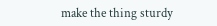make the thing sturdy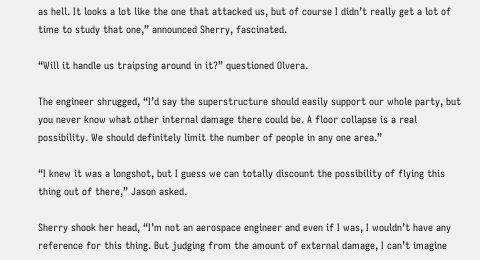as hell. It looks a lot like the one that attacked us, but of course I didn’t really get a lot of time to study that one,” announced Sherry, fascinated.

“Will it handle us traipsing around in it?” questioned Olvera.

The engineer shrugged, “I’d say the superstructure should easily support our whole party, but you never know what other internal damage there could be. A floor collapse is a real possibility. We should definitely limit the number of people in any one area.”

“I knew it was a longshot, but I guess we can totally discount the possibility of flying this thing out of there,” Jason asked.

Sherry shook her head, “I’m not an aerospace engineer and even if I was, I wouldn’t have any reference for this thing. But judging from the amount of external damage, I can’t imagine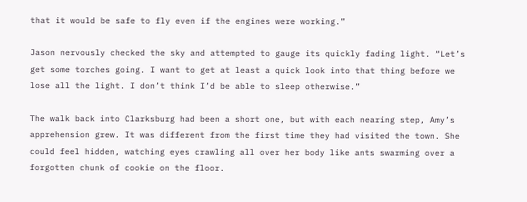that it would be safe to fly even if the engines were working.”

Jason nervously checked the sky and attempted to gauge its quickly fading light. “Let’s get some torches going. I want to get at least a quick look into that thing before we lose all the light. I don’t think I’d be able to sleep otherwise.”

The walk back into Clarksburg had been a short one, but with each nearing step, Amy’s apprehension grew. It was different from the first time they had visited the town. She could feel hidden, watching eyes crawling all over her body like ants swarming over a forgotten chunk of cookie on the floor.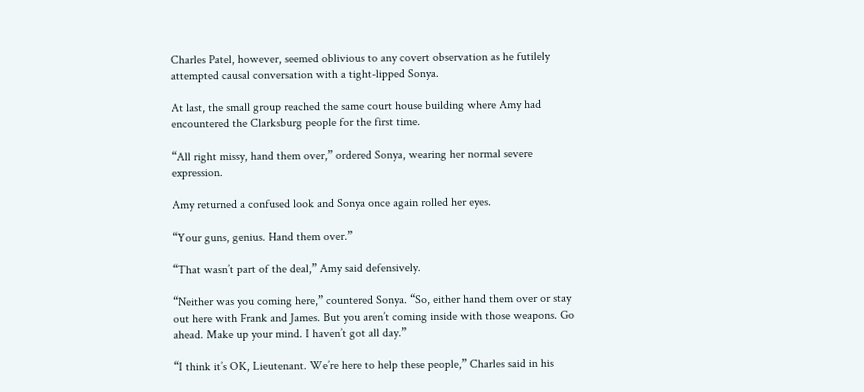Charles Patel, however, seemed oblivious to any covert observation as he futilely attempted causal conversation with a tight-lipped Sonya.

At last, the small group reached the same court house building where Amy had encountered the Clarksburg people for the first time.

“All right missy, hand them over,” ordered Sonya, wearing her normal severe expression.

Amy returned a confused look and Sonya once again rolled her eyes.

“Your guns, genius. Hand them over.”

“That wasn’t part of the deal,” Amy said defensively.

“Neither was you coming here,” countered Sonya. “So, either hand them over or stay out here with Frank and James. But you aren’t coming inside with those weapons. Go ahead. Make up your mind. I haven’t got all day.”

“I think it’s OK, Lieutenant. We’re here to help these people,” Charles said in his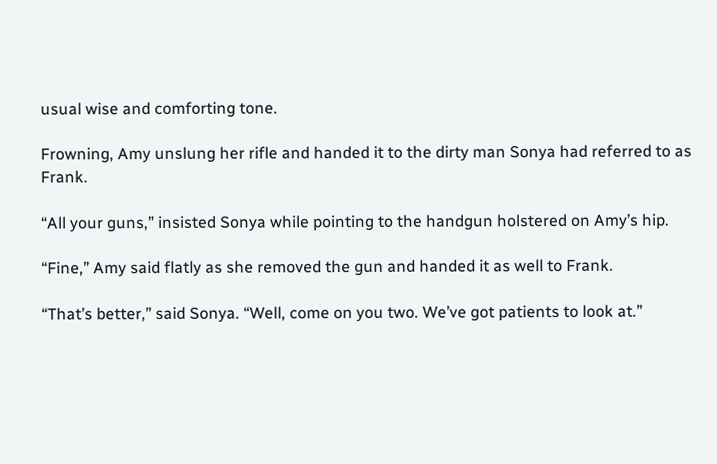usual wise and comforting tone.

Frowning, Amy unslung her rifle and handed it to the dirty man Sonya had referred to as Frank.

“All your guns,” insisted Sonya while pointing to the handgun holstered on Amy’s hip.

“Fine,” Amy said flatly as she removed the gun and handed it as well to Frank.

“That’s better,” said Sonya. “Well, come on you two. We’ve got patients to look at.”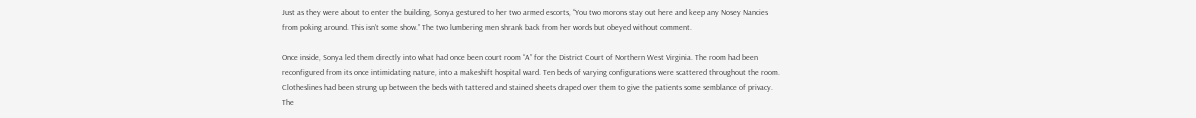Just as they were about to enter the building, Sonya gestured to her two armed escorts, “You two morons stay out here and keep any Nosey Nancies from poking around. This isn’t some show.” The two lumbering men shrank back from her words but obeyed without comment.

Once inside, Sonya led them directly into what had once been court room “A” for the District Court of Northern West Virginia. The room had been reconfigured from its once intimidating nature, into a makeshift hospital ward. Ten beds of varying configurations were scattered throughout the room. Clotheslines had been strung up between the beds with tattered and stained sheets draped over them to give the patients some semblance of privacy. The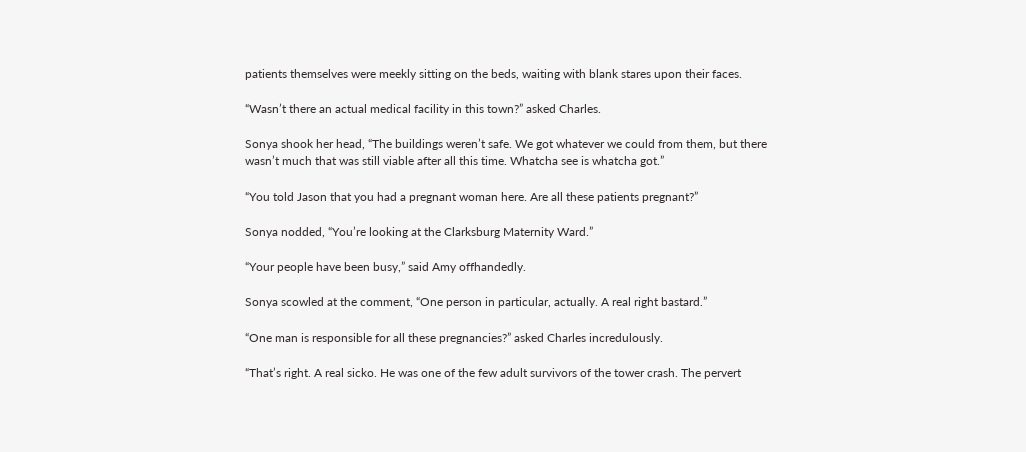patients themselves were meekly sitting on the beds, waiting with blank stares upon their faces.

“Wasn’t there an actual medical facility in this town?” asked Charles.

Sonya shook her head, “The buildings weren’t safe. We got whatever we could from them, but there wasn’t much that was still viable after all this time. Whatcha see is whatcha got.”

“You told Jason that you had a pregnant woman here. Are all these patients pregnant?”

Sonya nodded, “You’re looking at the Clarksburg Maternity Ward.”

“Your people have been busy,” said Amy offhandedly.

Sonya scowled at the comment, “One person in particular, actually. A real right bastard.”

“One man is responsible for all these pregnancies?” asked Charles incredulously.

“That’s right. A real sicko. He was one of the few adult survivors of the tower crash. The pervert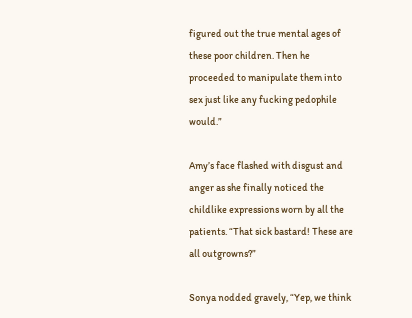figured out the true mental ages of these poor children. Then he proceeded to manipulate them into sex just like any fucking pedophile would.”

Amy’s face flashed with disgust and anger as she finally noticed the childlike expressions worn by all the patients. “That sick bastard! These are all outgrowns?”

Sonya nodded gravely, “Yep, we think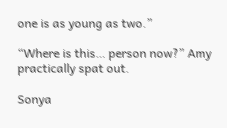one is as young as two.”

“Where is this… person now?” Amy practically spat out.

Sonya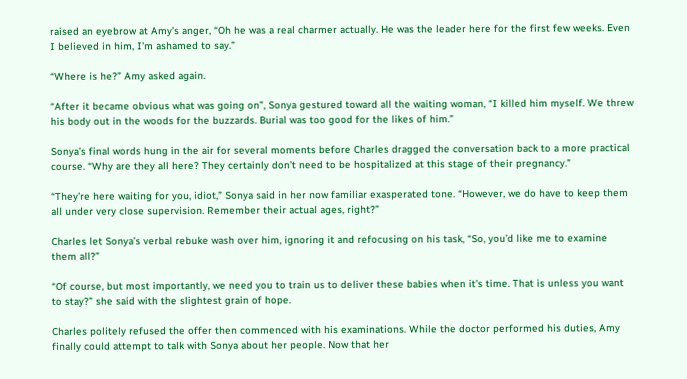raised an eyebrow at Amy’s anger, “Oh he was a real charmer actually. He was the leader here for the first few weeks. Even I believed in him, I’m ashamed to say.”

“Where is he?” Amy asked again.

“After it became obvious what was going on”, Sonya gestured toward all the waiting woman, “I killed him myself. We threw his body out in the woods for the buzzards. Burial was too good for the likes of him.”

Sonya’s final words hung in the air for several moments before Charles dragged the conversation back to a more practical course. “Why are they all here? They certainly don’t need to be hospitalized at this stage of their pregnancy.”

“They’re here waiting for you, idiot,” Sonya said in her now familiar exasperated tone. “However, we do have to keep them all under very close supervision. Remember their actual ages, right?”

Charles let Sonya’s verbal rebuke wash over him, ignoring it and refocusing on his task, “So, you’d like me to examine them all?”

“Of course, but most importantly, we need you to train us to deliver these babies when it’s time. That is unless you want to stay?” she said with the slightest grain of hope.

Charles politely refused the offer then commenced with his examinations. While the doctor performed his duties, Amy finally could attempt to talk with Sonya about her people. Now that her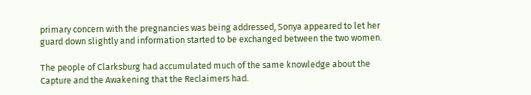primary concern with the pregnancies was being addressed, Sonya appeared to let her guard down slightly and information started to be exchanged between the two women.

The people of Clarksburg had accumulated much of the same knowledge about the Capture and the Awakening that the Reclaimers had.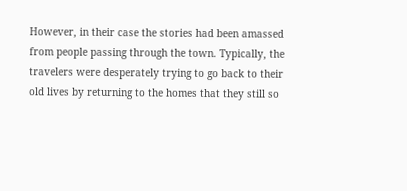However, in their case the stories had been amassed from people passing through the town. Typically, the travelers were desperately trying to go back to their old lives by returning to the homes that they still so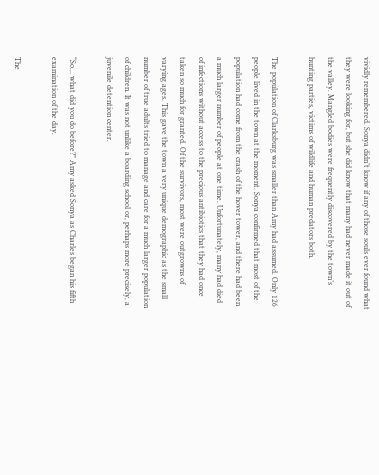vividly remembered. Sonya didn’t know if any of those souls ever found what they were looking for, but she did know that many had never made it out of the valley. Mangled bodies were frequently discovered by the town’s hunting parties, victims of wildlife and human predators both.

The population of Clarksburg was smaller than Amy had assumed. Only 126 people lived in the town at the moment. Sonya confirmed that most of the population had come from the crash of the hover tower, and there had been a much larger number of people at one time. Unfortunately, many had died of infections without access to the precious antibiotics that they had once taken so much for granted. Of the survivors, most were outgrowns of varying ages. This gave the town a very unique demographic as the small number of true adults tried to manage and care for a much larger population of children. It was not unlike a boarding school or, perhaps more precisely, a juvenile detention center.

“So… what did you do before?” Amy asked Sonya as Charles began his fifth examination of the day.

The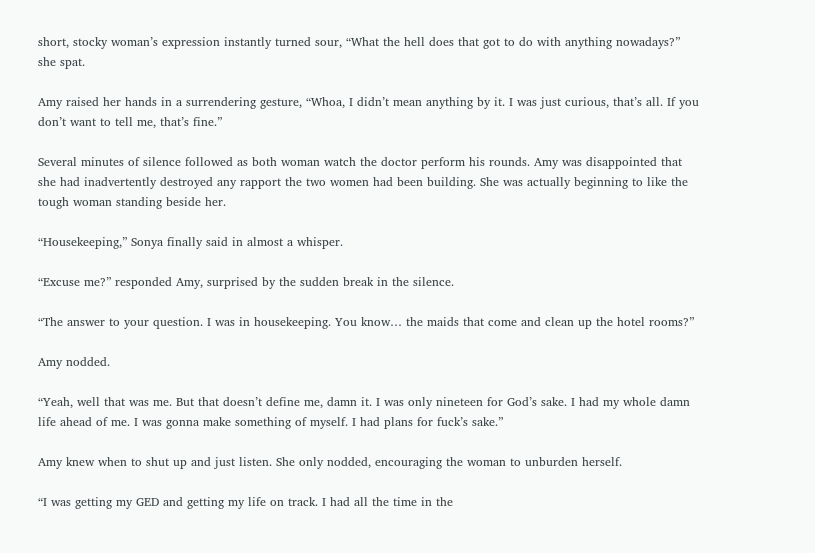short, stocky woman’s expression instantly turned sour, “What the hell does that got to do with anything nowadays?” she spat.

Amy raised her hands in a surrendering gesture, “Whoa, I didn’t mean anything by it. I was just curious, that’s all. If you don’t want to tell me, that’s fine.”

Several minutes of silence followed as both woman watch the doctor perform his rounds. Amy was disappointed that she had inadvertently destroyed any rapport the two women had been building. She was actually beginning to like the tough woman standing beside her.

“Housekeeping,” Sonya finally said in almost a whisper.

“Excuse me?” responded Amy, surprised by the sudden break in the silence.

“The answer to your question. I was in housekeeping. You know… the maids that come and clean up the hotel rooms?”

Amy nodded.

“Yeah, well that was me. But that doesn’t define me, damn it. I was only nineteen for God’s sake. I had my whole damn life ahead of me. I was gonna make something of myself. I had plans for fuck’s sake.”

Amy knew when to shut up and just listen. She only nodded, encouraging the woman to unburden herself.

“I was getting my GED and getting my life on track. I had all the time in the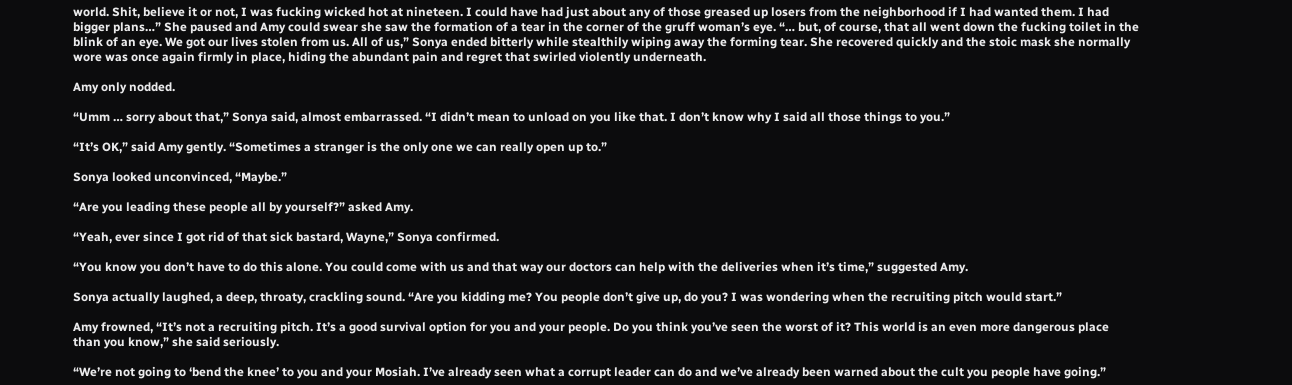world. Shit, believe it or not, I was fucking wicked hot at nineteen. I could have had just about any of those greased up losers from the neighborhood if I had wanted them. I had bigger plans…” She paused and Amy could swear she saw the formation of a tear in the corner of the gruff woman’s eye. “… but, of course, that all went down the fucking toilet in the blink of an eye. We got our lives stolen from us. All of us,” Sonya ended bitterly while stealthily wiping away the forming tear. She recovered quickly and the stoic mask she normally wore was once again firmly in place, hiding the abundant pain and regret that swirled violently underneath.

Amy only nodded.

“Umm … sorry about that,” Sonya said, almost embarrassed. “I didn’t mean to unload on you like that. I don’t know why I said all those things to you.”

“It’s OK,” said Amy gently. “Sometimes a stranger is the only one we can really open up to.”

Sonya looked unconvinced, “Maybe.”

“Are you leading these people all by yourself?” asked Amy.

“Yeah, ever since I got rid of that sick bastard, Wayne,” Sonya confirmed.

“You know you don’t have to do this alone. You could come with us and that way our doctors can help with the deliveries when it’s time,” suggested Amy.

Sonya actually laughed, a deep, throaty, crackling sound. “Are you kidding me? You people don’t give up, do you? I was wondering when the recruiting pitch would start.”

Amy frowned, “It’s not a recruiting pitch. It’s a good survival option for you and your people. Do you think you’ve seen the worst of it? This world is an even more dangerous place than you know,” she said seriously.

“We’re not going to ‘bend the knee’ to you and your Mosiah. I’ve already seen what a corrupt leader can do and we’ve already been warned about the cult you people have going.”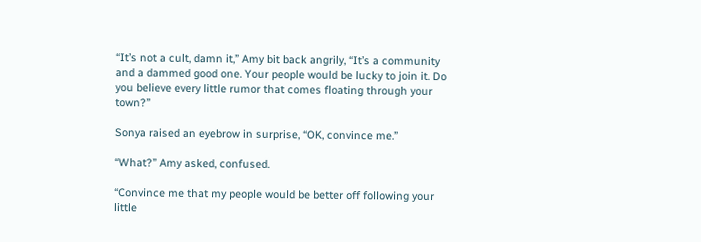“It’s not a cult, damn it,” Amy bit back angrily, “It’s a community and a dammed good one. Your people would be lucky to join it. Do you believe every little rumor that comes floating through your town?”

Sonya raised an eyebrow in surprise, “OK, convince me.”

“What?” Amy asked, confused.

“Convince me that my people would be better off following your little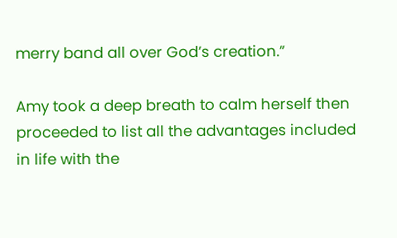merry band all over God’s creation.”

Amy took a deep breath to calm herself then proceeded to list all the advantages included in life with the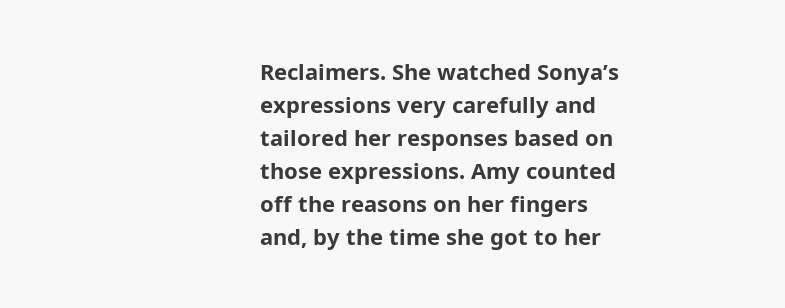Reclaimers. She watched Sonya’s expressions very carefully and tailored her responses based on those expressions. Amy counted off the reasons on her fingers and, by the time she got to her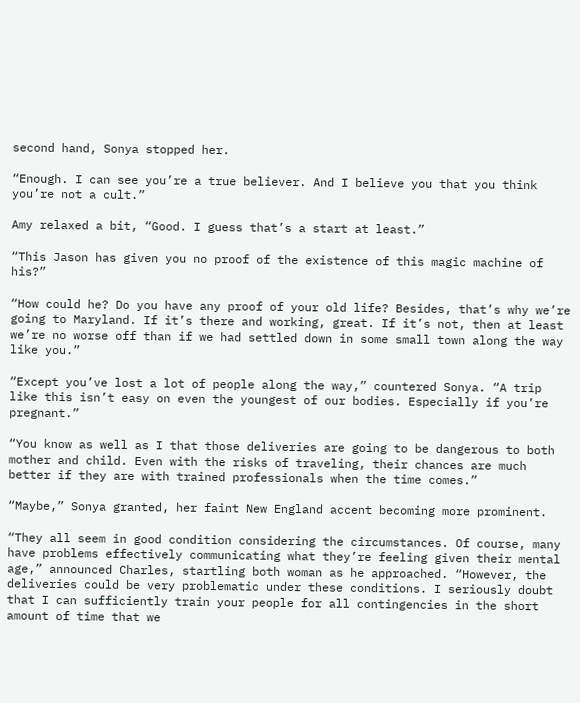second hand, Sonya stopped her.

“Enough. I can see you’re a true believer. And I believe you that you think you’re not a cult.”

Amy relaxed a bit, “Good. I guess that’s a start at least.”

“This Jason has given you no proof of the existence of this magic machine of his?”

“How could he? Do you have any proof of your old life? Besides, that’s why we’re going to Maryland. If it’s there and working, great. If it’s not, then at least we’re no worse off than if we had settled down in some small town along the way like you.”

“Except you’ve lost a lot of people along the way,” countered Sonya. “A trip like this isn’t easy on even the youngest of our bodies. Especially if you’re pregnant.”

“You know as well as I that those deliveries are going to be dangerous to both mother and child. Even with the risks of traveling, their chances are much better if they are with trained professionals when the time comes.”

“Maybe,” Sonya granted, her faint New England accent becoming more prominent.

“They all seem in good condition considering the circumstances. Of course, many have problems effectively communicating what they’re feeling given their mental age,” announced Charles, startling both woman as he approached. “However, the deliveries could be very problematic under these conditions. I seriously doubt that I can sufficiently train your people for all contingencies in the short amount of time that we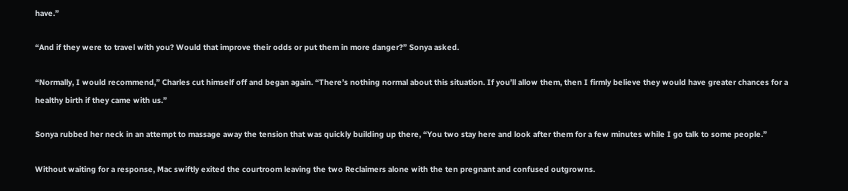have.”

“And if they were to travel with you? Would that improve their odds or put them in more danger?” Sonya asked.

“Normally, I would recommend,” Charles cut himself off and began again. “There’s nothing normal about this situation. If you’ll allow them, then I firmly believe they would have greater chances for a healthy birth if they came with us.”

Sonya rubbed her neck in an attempt to massage away the tension that was quickly building up there, “You two stay here and look after them for a few minutes while I go talk to some people.”

Without waiting for a response, Mac swiftly exited the courtroom leaving the two Reclaimers alone with the ten pregnant and confused outgrowns.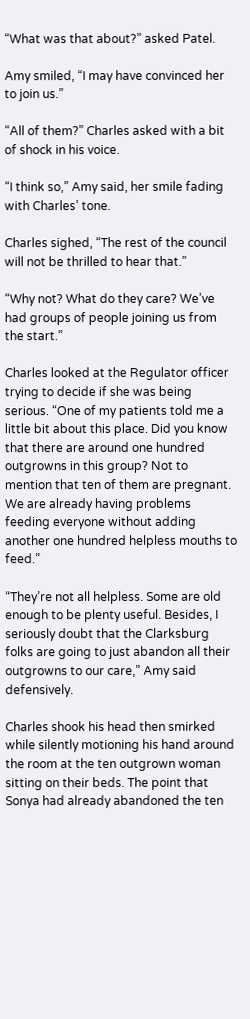“What was that about?” asked Patel.

Amy smiled, “I may have convinced her to join us.”

“All of them?” Charles asked with a bit of shock in his voice.

“I think so,” Amy said, her smile fading with Charles’ tone.

Charles sighed, “The rest of the council will not be thrilled to hear that.”

“Why not? What do they care? We’ve had groups of people joining us from the start.”

Charles looked at the Regulator officer trying to decide if she was being serious. “One of my patients told me a little bit about this place. Did you know that there are around one hundred outgrowns in this group? Not to mention that ten of them are pregnant. We are already having problems feeding everyone without adding another one hundred helpless mouths to feed.”

“They’re not all helpless. Some are old enough to be plenty useful. Besides, I seriously doubt that the Clarksburg folks are going to just abandon all their outgrowns to our care,” Amy said defensively.

Charles shook his head then smirked while silently motioning his hand around the room at the ten outgrown woman sitting on their beds. The point that Sonya had already abandoned the ten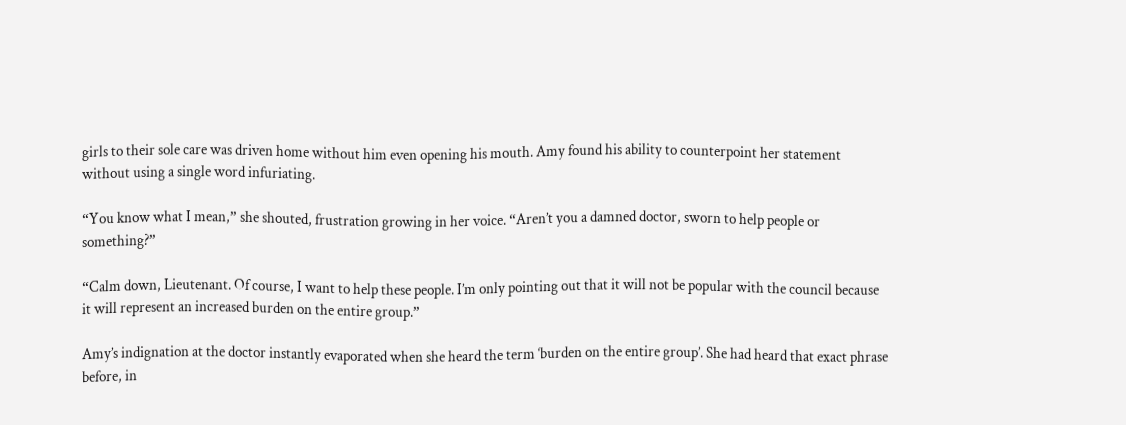girls to their sole care was driven home without him even opening his mouth. Amy found his ability to counterpoint her statement without using a single word infuriating.

“You know what I mean,” she shouted, frustration growing in her voice. “Aren’t you a damned doctor, sworn to help people or something?”

“Calm down, Lieutenant. Of course, I want to help these people. I’m only pointing out that it will not be popular with the council because it will represent an increased burden on the entire group.”

Amy’s indignation at the doctor instantly evaporated when she heard the term ‘burden on the entire group’. She had heard that exact phrase before, in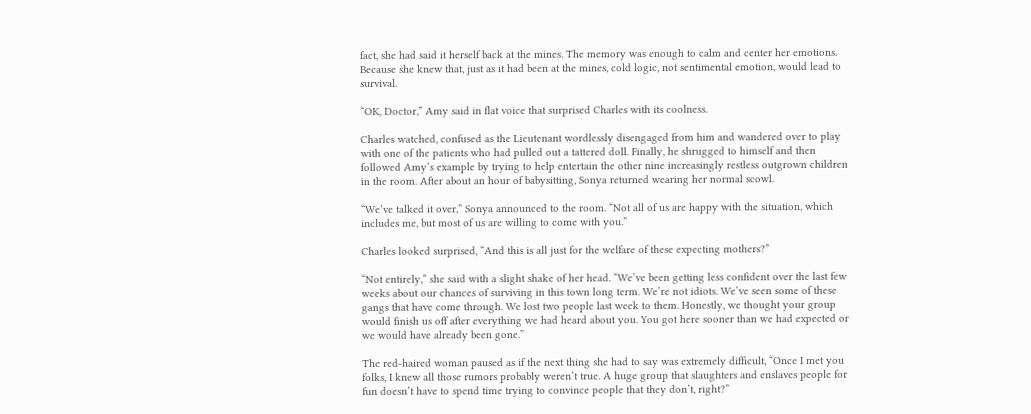fact, she had said it herself back at the mines. The memory was enough to calm and center her emotions. Because she knew that, just as it had been at the mines, cold logic, not sentimental emotion, would lead to survival.

“OK, Doctor,” Amy said in flat voice that surprised Charles with its coolness.

Charles watched, confused as the Lieutenant wordlessly disengaged from him and wandered over to play with one of the patients who had pulled out a tattered doll. Finally, he shrugged to himself and then followed Amy’s example by trying to help entertain the other nine increasingly restless outgrown children in the room. After about an hour of babysitting, Sonya returned wearing her normal scowl.

“We’ve talked it over,” Sonya announced to the room. “Not all of us are happy with the situation, which includes me, but most of us are willing to come with you.”

Charles looked surprised, “And this is all just for the welfare of these expecting mothers?”

“Not entirely,” she said with a slight shake of her head. “We’ve been getting less confident over the last few weeks about our chances of surviving in this town long term. We’re not idiots. We’ve seen some of these gangs that have come through. We lost two people last week to them. Honestly, we thought your group would finish us off after everything we had heard about you. You got here sooner than we had expected or we would have already been gone.”

The red-haired woman paused as if the next thing she had to say was extremely difficult, “Once I met you folks, I knew all those rumors probably weren’t true. A huge group that slaughters and enslaves people for fun doesn’t have to spend time trying to convince people that they don’t, right?”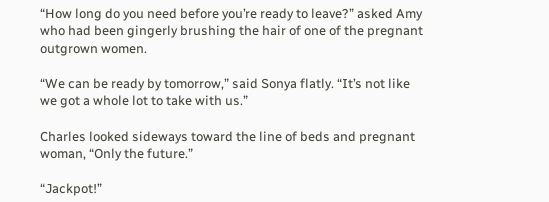“How long do you need before you’re ready to leave?” asked Amy who had been gingerly brushing the hair of one of the pregnant outgrown women.

“We can be ready by tomorrow,” said Sonya flatly. “It’s not like we got a whole lot to take with us.”

Charles looked sideways toward the line of beds and pregnant woman, “Only the future.”

“Jackpot!”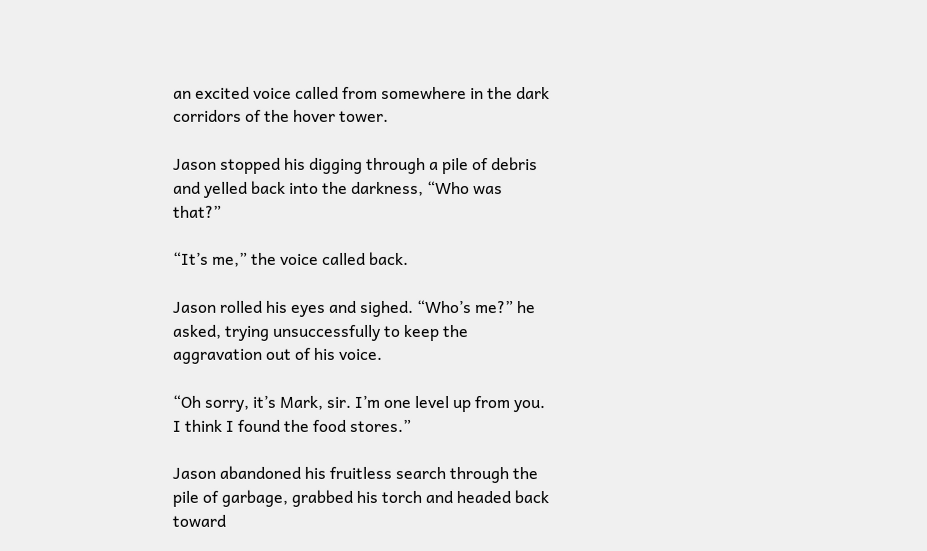an excited voice called from somewhere in the dark corridors of the hover tower.

Jason stopped his digging through a pile of debris and yelled back into the darkness, “Who was that?”

“It’s me,” the voice called back.

Jason rolled his eyes and sighed. “Who’s me?” he asked, trying unsuccessfully to keep the aggravation out of his voice.

“Oh sorry, it’s Mark, sir. I’m one level up from you. I think I found the food stores.”

Jason abandoned his fruitless search through the pile of garbage, grabbed his torch and headed back toward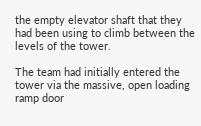the empty elevator shaft that they had been using to climb between the levels of the tower.

The team had initially entered the tower via the massive, open loading ramp door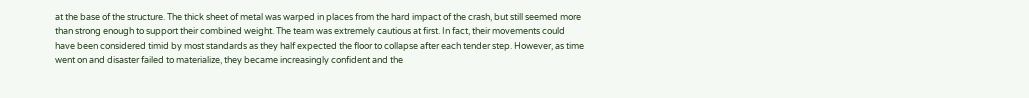at the base of the structure. The thick sheet of metal was warped in places from the hard impact of the crash, but still seemed more than strong enough to support their combined weight. The team was extremely cautious at first. In fact, their movements could have been considered timid by most standards as they half expected the floor to collapse after each tender step. However, as time went on and disaster failed to materialize, they became increasingly confident and the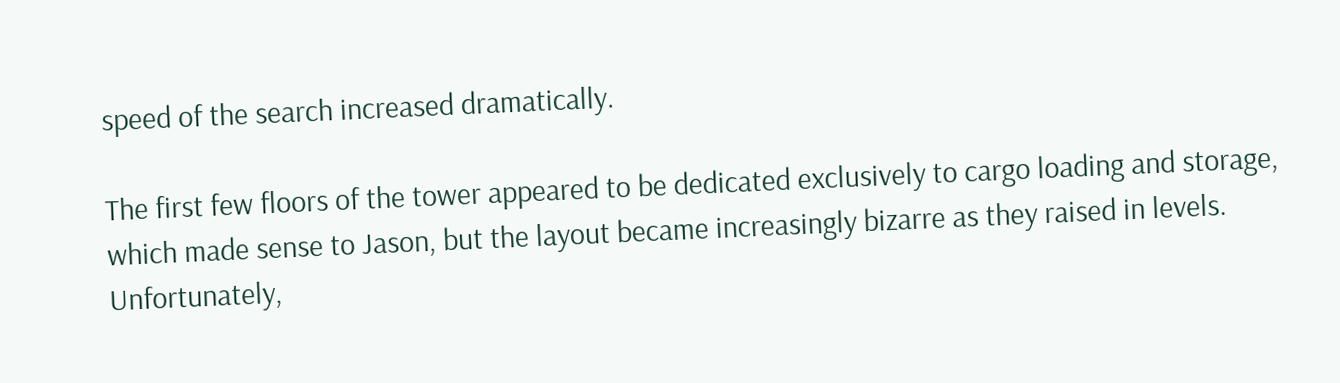speed of the search increased dramatically.

The first few floors of the tower appeared to be dedicated exclusively to cargo loading and storage, which made sense to Jason, but the layout became increasingly bizarre as they raised in levels. Unfortunately,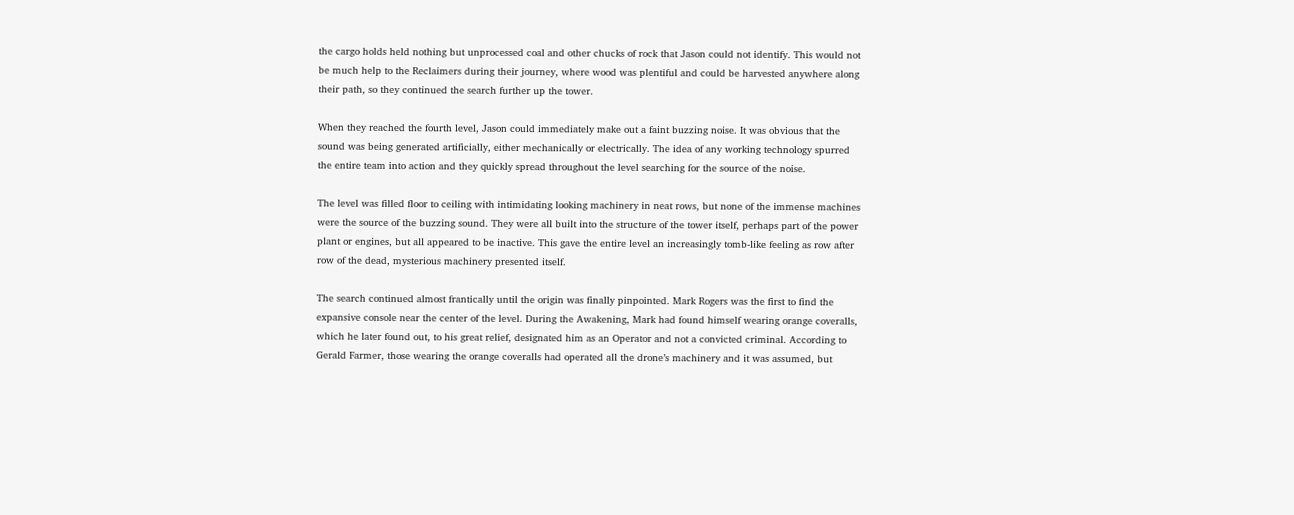the cargo holds held nothing but unprocessed coal and other chucks of rock that Jason could not identify. This would not be much help to the Reclaimers during their journey, where wood was plentiful and could be harvested anywhere along their path, so they continued the search further up the tower.

When they reached the fourth level, Jason could immediately make out a faint buzzing noise. It was obvious that the sound was being generated artificially, either mechanically or electrically. The idea of any working technology spurred the entire team into action and they quickly spread throughout the level searching for the source of the noise.

The level was filled floor to ceiling with intimidating looking machinery in neat rows, but none of the immense machines were the source of the buzzing sound. They were all built into the structure of the tower itself, perhaps part of the power plant or engines, but all appeared to be inactive. This gave the entire level an increasingly tomb-like feeling as row after row of the dead, mysterious machinery presented itself.

The search continued almost frantically until the origin was finally pinpointed. Mark Rogers was the first to find the expansive console near the center of the level. During the Awakening, Mark had found himself wearing orange coveralls, which he later found out, to his great relief, designated him as an Operator and not a convicted criminal. According to Gerald Farmer, those wearing the orange coveralls had operated all the drone’s machinery and it was assumed, but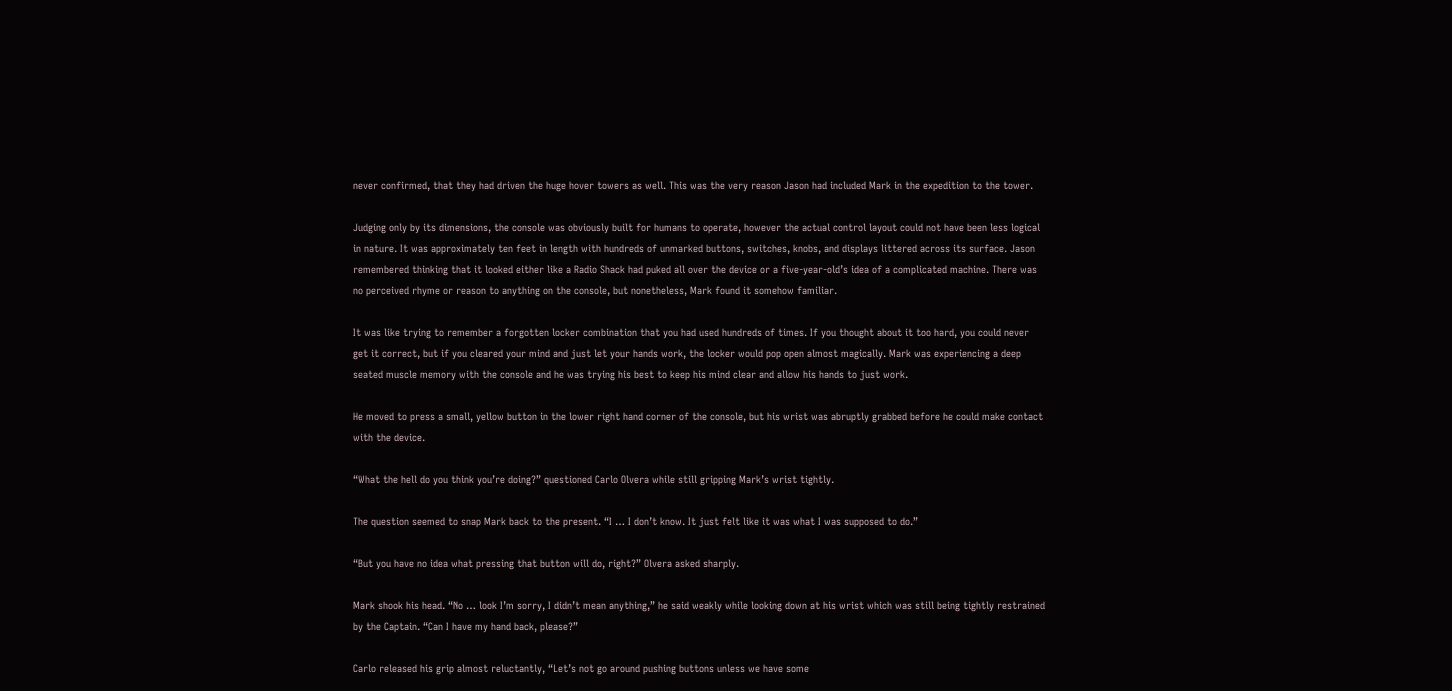never confirmed, that they had driven the huge hover towers as well. This was the very reason Jason had included Mark in the expedition to the tower.

Judging only by its dimensions, the console was obviously built for humans to operate, however the actual control layout could not have been less logical in nature. It was approximately ten feet in length with hundreds of unmarked buttons, switches, knobs, and displays littered across its surface. Jason remembered thinking that it looked either like a Radio Shack had puked all over the device or a five-year-old’s idea of a complicated machine. There was no perceived rhyme or reason to anything on the console, but nonetheless, Mark found it somehow familiar.

It was like trying to remember a forgotten locker combination that you had used hundreds of times. If you thought about it too hard, you could never get it correct, but if you cleared your mind and just let your hands work, the locker would pop open almost magically. Mark was experiencing a deep seated muscle memory with the console and he was trying his best to keep his mind clear and allow his hands to just work.

He moved to press a small, yellow button in the lower right hand corner of the console, but his wrist was abruptly grabbed before he could make contact with the device.

“What the hell do you think you’re doing?” questioned Carlo Olvera while still gripping Mark’s wrist tightly.

The question seemed to snap Mark back to the present. “I … I don’t know. It just felt like it was what I was supposed to do.”

“But you have no idea what pressing that button will do, right?” Olvera asked sharply.

Mark shook his head. “No … look I’m sorry, I didn’t mean anything,” he said weakly while looking down at his wrist which was still being tightly restrained by the Captain. “Can I have my hand back, please?”

Carlo released his grip almost reluctantly, “Let’s not go around pushing buttons unless we have some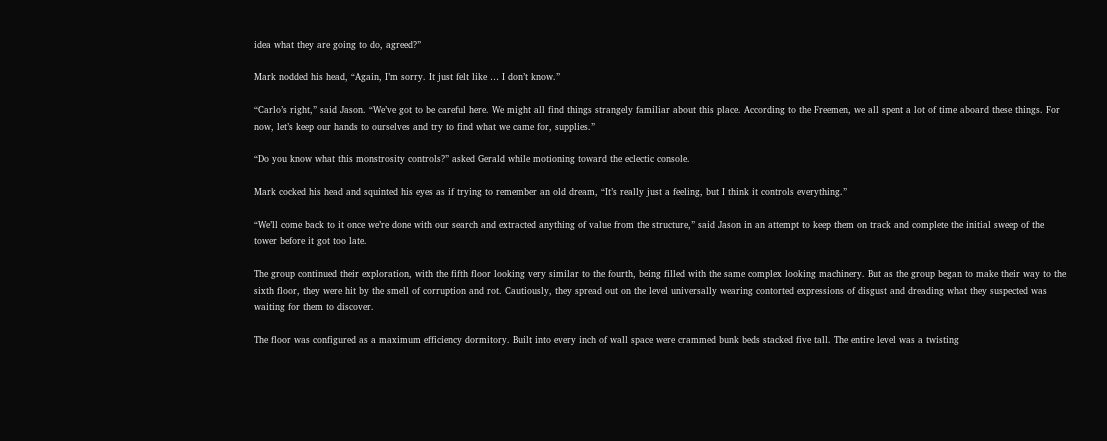idea what they are going to do, agreed?”

Mark nodded his head, “Again, I’m sorry. It just felt like … I don’t know.”

“Carlo’s right,” said Jason. “We’ve got to be careful here. We might all find things strangely familiar about this place. According to the Freemen, we all spent a lot of time aboard these things. For now, let’s keep our hands to ourselves and try to find what we came for, supplies.”

“Do you know what this monstrosity controls?” asked Gerald while motioning toward the eclectic console.

Mark cocked his head and squinted his eyes as if trying to remember an old dream, “It’s really just a feeling, but I think it controls everything.”

“We’ll come back to it once we’re done with our search and extracted anything of value from the structure,” said Jason in an attempt to keep them on track and complete the initial sweep of the tower before it got too late.

The group continued their exploration, with the fifth floor looking very similar to the fourth, being filled with the same complex looking machinery. But as the group began to make their way to the sixth floor, they were hit by the smell of corruption and rot. Cautiously, they spread out on the level universally wearing contorted expressions of disgust and dreading what they suspected was waiting for them to discover.

The floor was configured as a maximum efficiency dormitory. Built into every inch of wall space were crammed bunk beds stacked five tall. The entire level was a twisting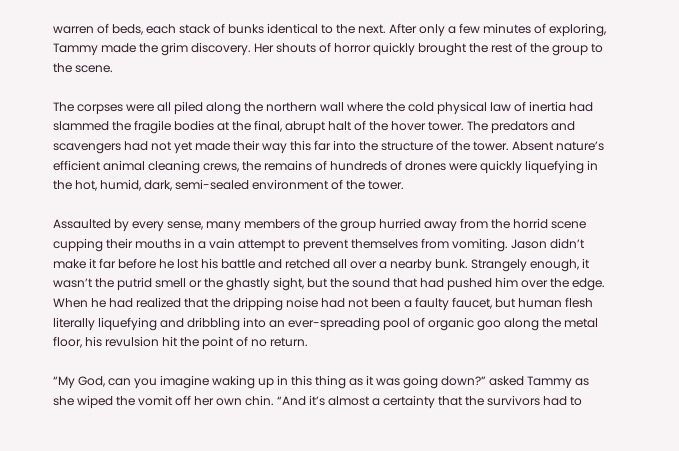warren of beds, each stack of bunks identical to the next. After only a few minutes of exploring, Tammy made the grim discovery. Her shouts of horror quickly brought the rest of the group to the scene.

The corpses were all piled along the northern wall where the cold physical law of inertia had slammed the fragile bodies at the final, abrupt halt of the hover tower. The predators and scavengers had not yet made their way this far into the structure of the tower. Absent nature’s efficient animal cleaning crews, the remains of hundreds of drones were quickly liquefying in the hot, humid, dark, semi-sealed environment of the tower.

Assaulted by every sense, many members of the group hurried away from the horrid scene cupping their mouths in a vain attempt to prevent themselves from vomiting. Jason didn’t make it far before he lost his battle and retched all over a nearby bunk. Strangely enough, it wasn’t the putrid smell or the ghastly sight, but the sound that had pushed him over the edge. When he had realized that the dripping noise had not been a faulty faucet, but human flesh literally liquefying and dribbling into an ever-spreading pool of organic goo along the metal floor, his revulsion hit the point of no return.

“My God, can you imagine waking up in this thing as it was going down?” asked Tammy as she wiped the vomit off her own chin. “And it’s almost a certainty that the survivors had to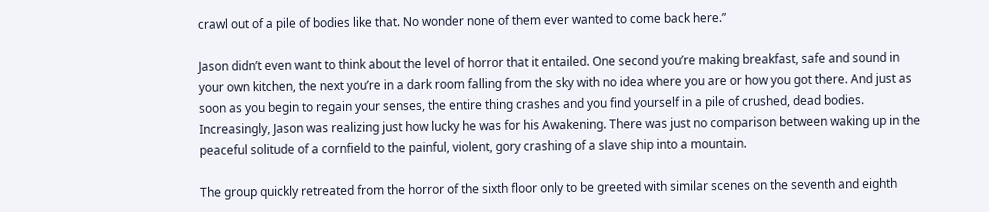crawl out of a pile of bodies like that. No wonder none of them ever wanted to come back here.”

Jason didn’t even want to think about the level of horror that it entailed. One second you’re making breakfast, safe and sound in your own kitchen, the next you’re in a dark room falling from the sky with no idea where you are or how you got there. And just as soon as you begin to regain your senses, the entire thing crashes and you find yourself in a pile of crushed, dead bodies. Increasingly, Jason was realizing just how lucky he was for his Awakening. There was just no comparison between waking up in the peaceful solitude of a cornfield to the painful, violent, gory crashing of a slave ship into a mountain.

The group quickly retreated from the horror of the sixth floor only to be greeted with similar scenes on the seventh and eighth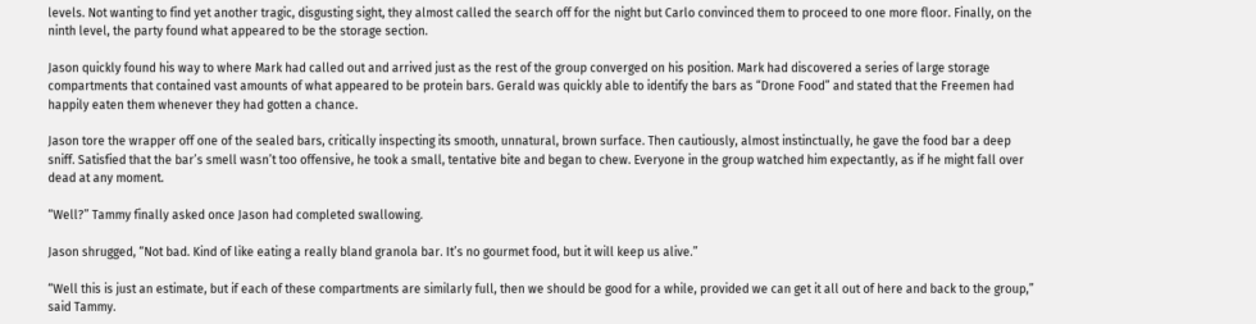levels. Not wanting to find yet another tragic, disgusting sight, they almost called the search off for the night but Carlo convinced them to proceed to one more floor. Finally, on the ninth level, the party found what appeared to be the storage section.

Jason quickly found his way to where Mark had called out and arrived just as the rest of the group converged on his position. Mark had discovered a series of large storage compartments that contained vast amounts of what appeared to be protein bars. Gerald was quickly able to identify the bars as “Drone Food” and stated that the Freemen had happily eaten them whenever they had gotten a chance.

Jason tore the wrapper off one of the sealed bars, critically inspecting its smooth, unnatural, brown surface. Then cautiously, almost instinctually, he gave the food bar a deep sniff. Satisfied that the bar’s smell wasn’t too offensive, he took a small, tentative bite and began to chew. Everyone in the group watched him expectantly, as if he might fall over dead at any moment.

“Well?” Tammy finally asked once Jason had completed swallowing.

Jason shrugged, “Not bad. Kind of like eating a really bland granola bar. It’s no gourmet food, but it will keep us alive.”

“Well this is just an estimate, but if each of these compartments are similarly full, then we should be good for a while, provided we can get it all out of here and back to the group,” said Tammy.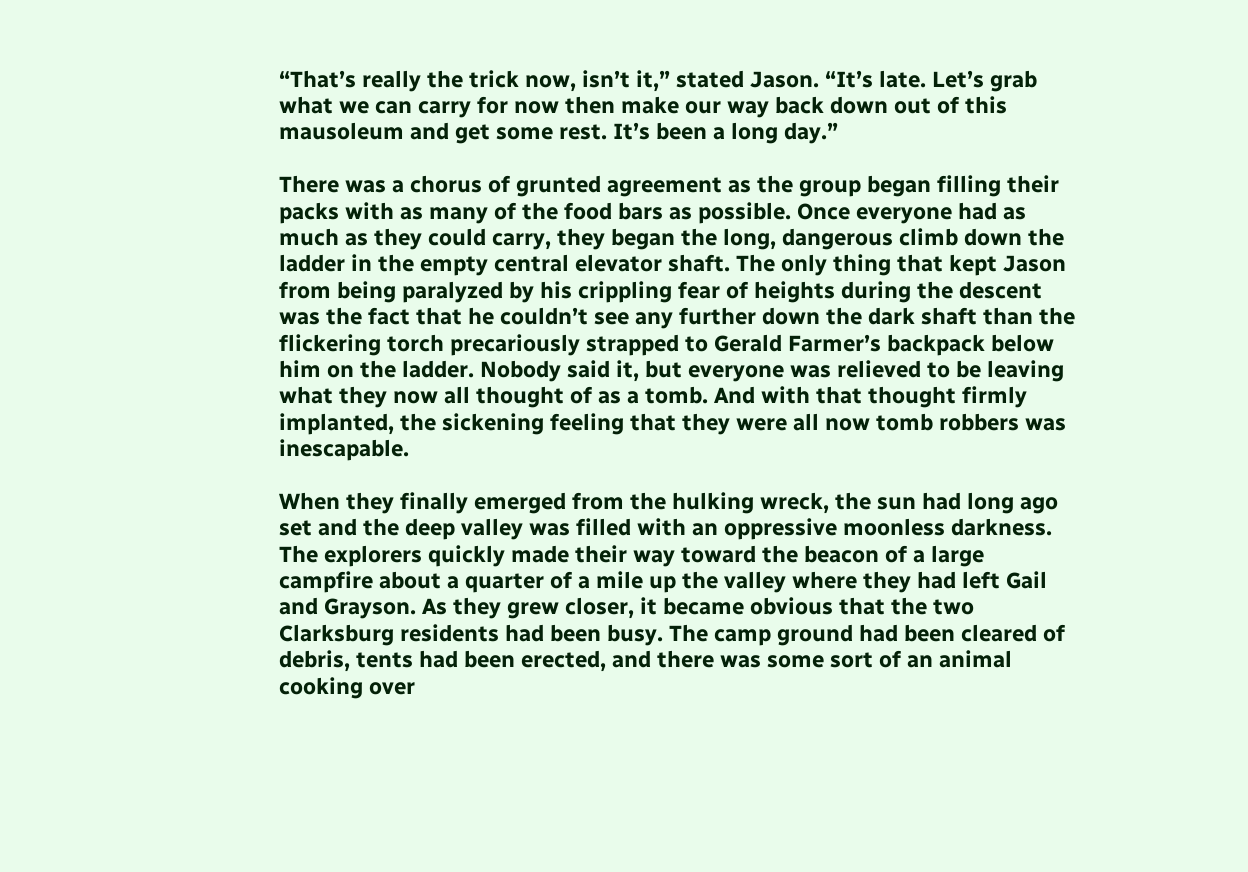“That’s really the trick now, isn’t it,” stated Jason. “It’s late. Let’s grab what we can carry for now then make our way back down out of this mausoleum and get some rest. It’s been a long day.”

There was a chorus of grunted agreement as the group began filling their packs with as many of the food bars as possible. Once everyone had as much as they could carry, they began the long, dangerous climb down the ladder in the empty central elevator shaft. The only thing that kept Jason from being paralyzed by his crippling fear of heights during the descent was the fact that he couldn’t see any further down the dark shaft than the flickering torch precariously strapped to Gerald Farmer’s backpack below him on the ladder. Nobody said it, but everyone was relieved to be leaving what they now all thought of as a tomb. And with that thought firmly implanted, the sickening feeling that they were all now tomb robbers was inescapable.

When they finally emerged from the hulking wreck, the sun had long ago set and the deep valley was filled with an oppressive moonless darkness. The explorers quickly made their way toward the beacon of a large campfire about a quarter of a mile up the valley where they had left Gail and Grayson. As they grew closer, it became obvious that the two Clarksburg residents had been busy. The camp ground had been cleared of debris, tents had been erected, and there was some sort of an animal cooking over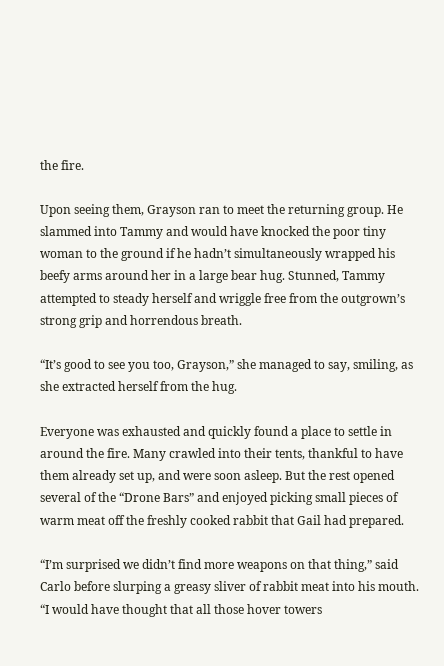the fire.

Upon seeing them, Grayson ran to meet the returning group. He slammed into Tammy and would have knocked the poor tiny woman to the ground if he hadn’t simultaneously wrapped his beefy arms around her in a large bear hug. Stunned, Tammy attempted to steady herself and wriggle free from the outgrown’s strong grip and horrendous breath.

“It’s good to see you too, Grayson,” she managed to say, smiling, as she extracted herself from the hug.

Everyone was exhausted and quickly found a place to settle in around the fire. Many crawled into their tents, thankful to have them already set up, and were soon asleep. But the rest opened several of the “Drone Bars” and enjoyed picking small pieces of warm meat off the freshly cooked rabbit that Gail had prepared.

“I’m surprised we didn’t find more weapons on that thing,” said Carlo before slurping a greasy sliver of rabbit meat into his mouth. “I would have thought that all those hover towers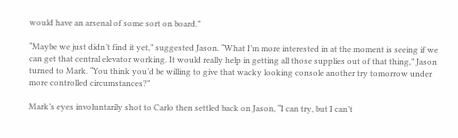would have an arsenal of some sort on board.”

“Maybe we just didn’t find it yet,” suggested Jason. “What I’m more interested in at the moment is seeing if we can get that central elevator working. It would really help in getting all those supplies out of that thing,” Jason turned to Mark. “You think you’d be willing to give that wacky looking console another try tomorrow under more controlled circumstances?”

Mark’s eyes involuntarily shot to Carlo then settled back on Jason, “I can try, but I can’t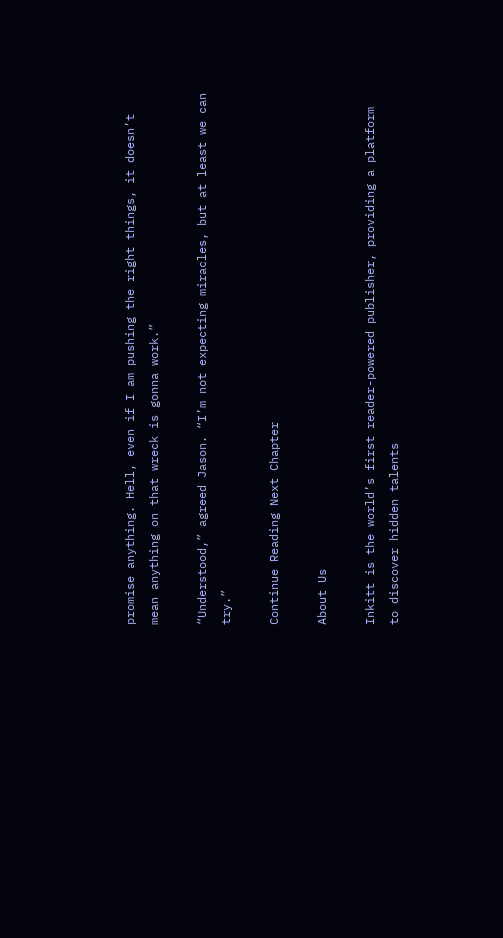promise anything. Hell, even if I am pushing the right things, it doesn’t mean anything on that wreck is gonna work.”

“Understood,” agreed Jason. “I’m not expecting miracles, but at least we can try.”

Continue Reading Next Chapter

About Us

Inkitt is the world’s first reader-powered publisher, providing a platform to discover hidden talents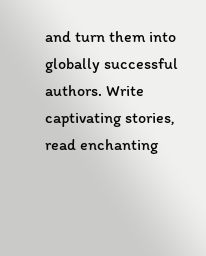and turn them into globally successful authors. Write captivating stories, read enchanting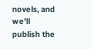novels, and we’ll publish the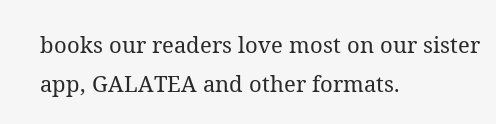books our readers love most on our sister app, GALATEA and other formats.